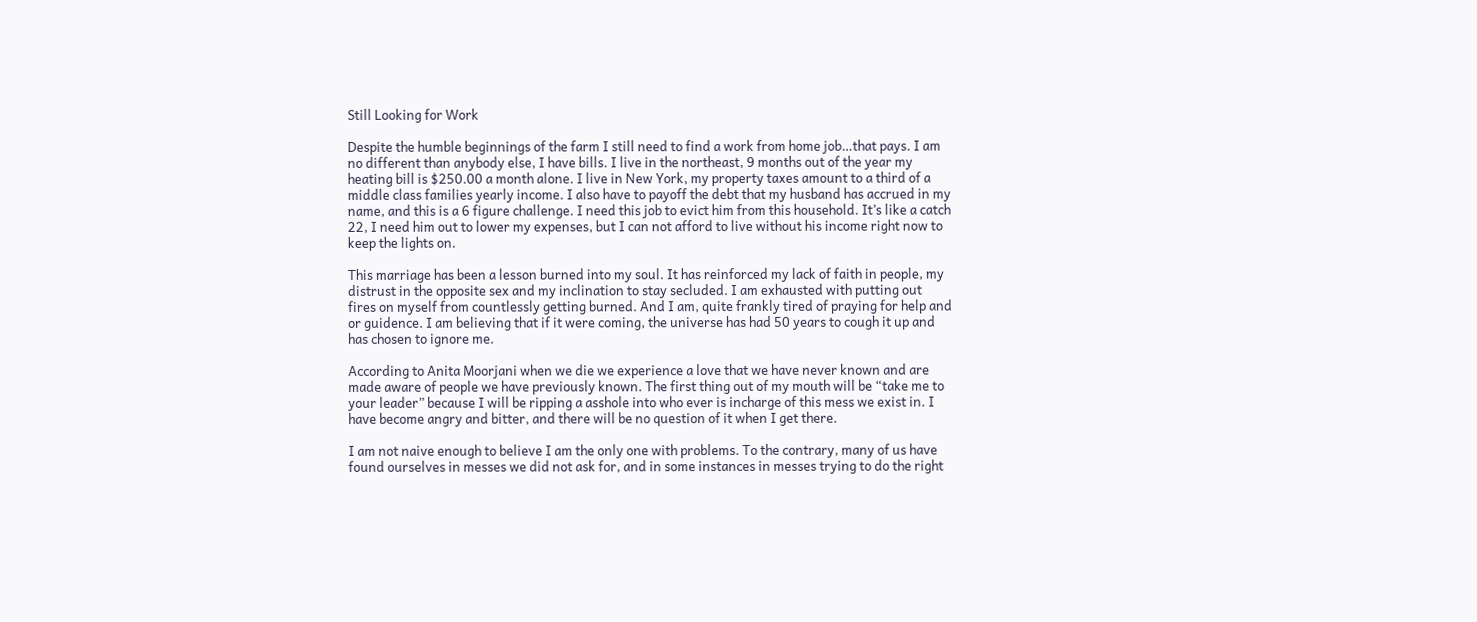Still Looking for Work

Despite the humble beginnings of the farm I still need to find a work from home job…that pays. I am no different than anybody else, I have bills. I live in the northeast, 9 months out of the year my heating bill is $250.00 a month alone. I live in New York, my property taxes amount to a third of a middle class families yearly income. I also have to payoff the debt that my husband has accrued in my name, and this is a 6 figure challenge. I need this job to evict him from this household. It’s like a catch 22, I need him out to lower my expenses, but I can not afford to live without his income right now to keep the lights on.

This marriage has been a lesson burned into my soul. It has reinforced my lack of faith in people, my distrust in the opposite sex and my inclination to stay secluded. I am exhausted with putting out fires on myself from countlessly getting burned. And I am, quite frankly tired of praying for help and or guidence. I am believing that if it were coming, the universe has had 50 years to cough it up and has chosen to ignore me.

According to Anita Moorjani when we die we experience a love that we have never known and are made aware of people we have previously known. The first thing out of my mouth will be “take me to your leader” because I will be ripping a asshole into who ever is incharge of this mess we exist in. I have become angry and bitter, and there will be no question of it when I get there.

I am not naive enough to believe I am the only one with problems. To the contrary, many of us have found ourselves in messes we did not ask for, and in some instances in messes trying to do the right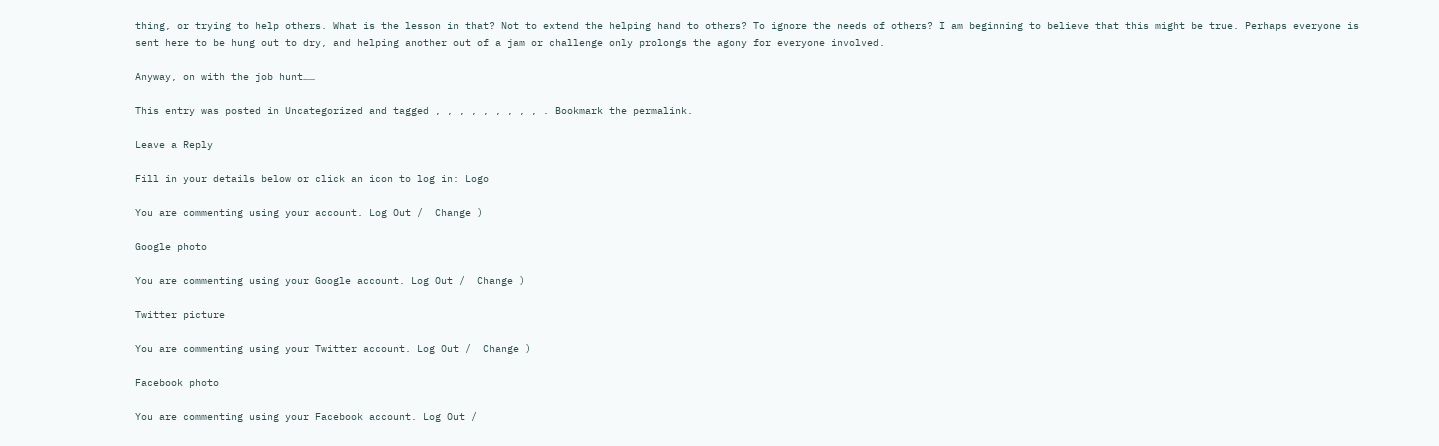thing, or trying to help others. What is the lesson in that? Not to extend the helping hand to others? To ignore the needs of others? I am beginning to believe that this might be true. Perhaps everyone is sent here to be hung out to dry, and helping another out of a jam or challenge only prolongs the agony for everyone involved.

Anyway, on with the job hunt……

This entry was posted in Uncategorized and tagged , , , , , , , , , . Bookmark the permalink.

Leave a Reply

Fill in your details below or click an icon to log in: Logo

You are commenting using your account. Log Out /  Change )

Google photo

You are commenting using your Google account. Log Out /  Change )

Twitter picture

You are commenting using your Twitter account. Log Out /  Change )

Facebook photo

You are commenting using your Facebook account. Log Out /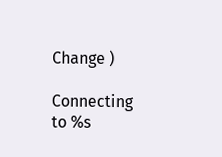Change )

Connecting to %s